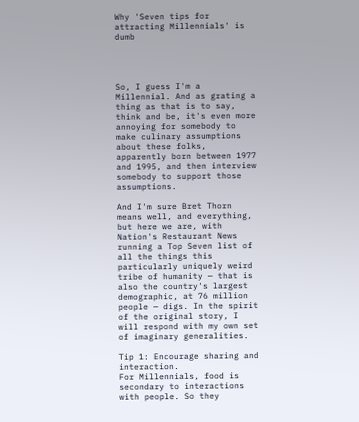Why 'Seven tips for attracting Millennials' is dumb




So, I guess I'm a Millennial. And as grating a thing as that is to say, think and be, it's even more annoying for somebody to make culinary assumptions about these folks, apparently born between 1977 and 1995, and then interview somebody to support those assumptions.

And I'm sure Bret Thorn means well, and everything, but here we are, with Nation's Restaurant News running a Top Seven list of all the things this particularly uniquely weird tribe of humanity — that is also the country's largest demographic, at 76 million people — digs. In the spirit of the original story, I will respond with my own set of imaginary generalities.

Tip 1: Encourage sharing and interaction.
For Millennials, food is secondary to interactions with people. So they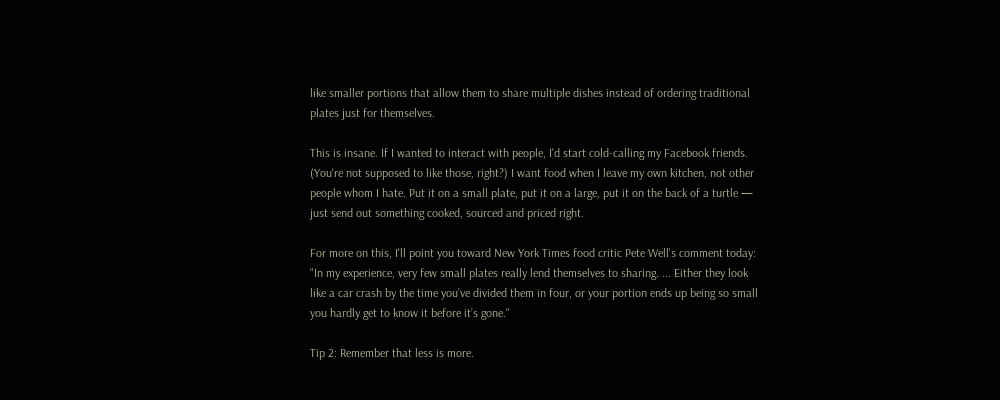like smaller portions that allow them to share multiple dishes instead of ordering traditional plates just for themselves.

This is insane. If I wanted to interact with people, I'd start cold-calling my Facebook friends. (You're not supposed to like those, right?) I want food when I leave my own kitchen, not other people whom I hate. Put it on a small plate, put it on a large, put it on the back of a turtle — just send out something cooked, sourced and priced right.

For more on this, I'll point you toward New York Times food critic Pete Well's comment today: "In my experience, very few small plates really lend themselves to sharing. ... Either they look like a car crash by the time you’ve divided them in four, or your portion ends up being so small you hardly get to know it before it’s gone."

Tip 2: Remember that less is more.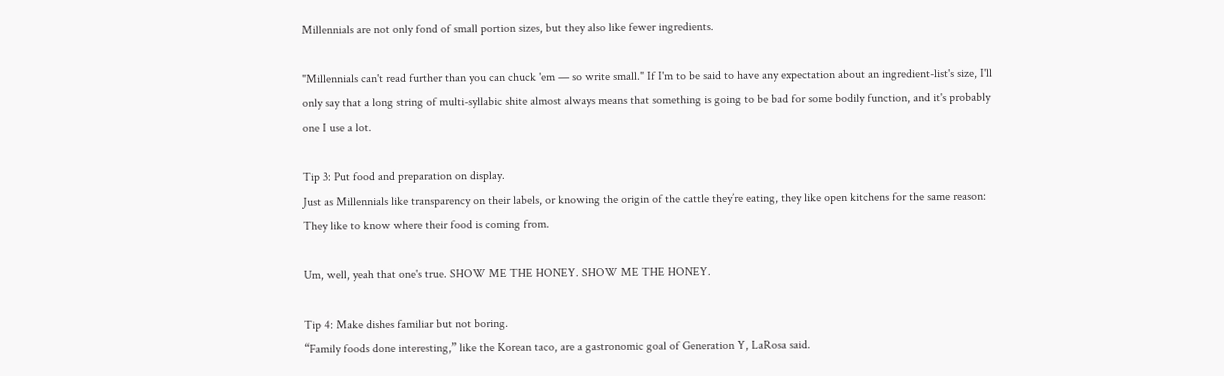Millennials are not only fond of small portion sizes, but they also like fewer ingredients.

"Millennials can't read further than you can chuck 'em — so write small." If I'm to be said to have any expectation about an ingredient-list's size, I'll only say that a long string of multi-syllabic shite almost always means that something is going to be bad for some bodily function, and it's probably one I use a lot.

Tip 3: Put food and preparation on display.
Just as Millennials like transparency on their labels, or knowing the origin of the cattle they’re eating, they like open kitchens for the same reason: They like to know where their food is coming from.

Um, well, yeah that one's true. SHOW ME THE HONEY. SHOW ME THE HONEY.

Tip 4: Make dishes familiar but not boring.
“Family foods done interesting,” like the Korean taco, are a gastronomic goal of Generation Y, LaRosa said.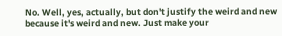No. Well, yes, actually, but don't justify the weird and new because it's weird and new. Just make your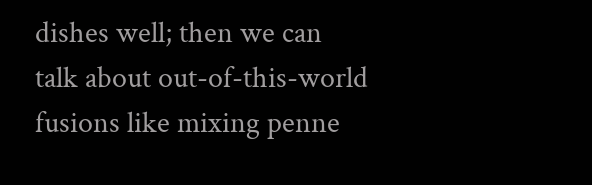dishes well; then we can talk about out-of-this-world fusions like mixing penne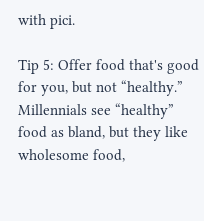with pici.

Tip 5: Offer food that's good for you, but not “healthy.”
Millennials see “healthy” food as bland, but they like wholesome food,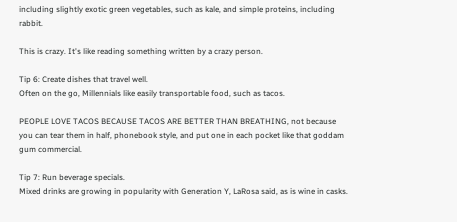including slightly exotic green vegetables, such as kale, and simple proteins, including rabbit.

This is crazy. It's like reading something written by a crazy person.

Tip 6: Create dishes that travel well.
Often on the go, Millennials like easily transportable food, such as tacos.

PEOPLE LOVE TACOS BECAUSE TACOS ARE BETTER THAN BREATHING, not because you can tear them in half, phonebook style, and put one in each pocket like that goddam gum commercial.

Tip 7: Run beverage specials.
Mixed drinks are growing in popularity with Generation Y, LaRosa said, as is wine in casks.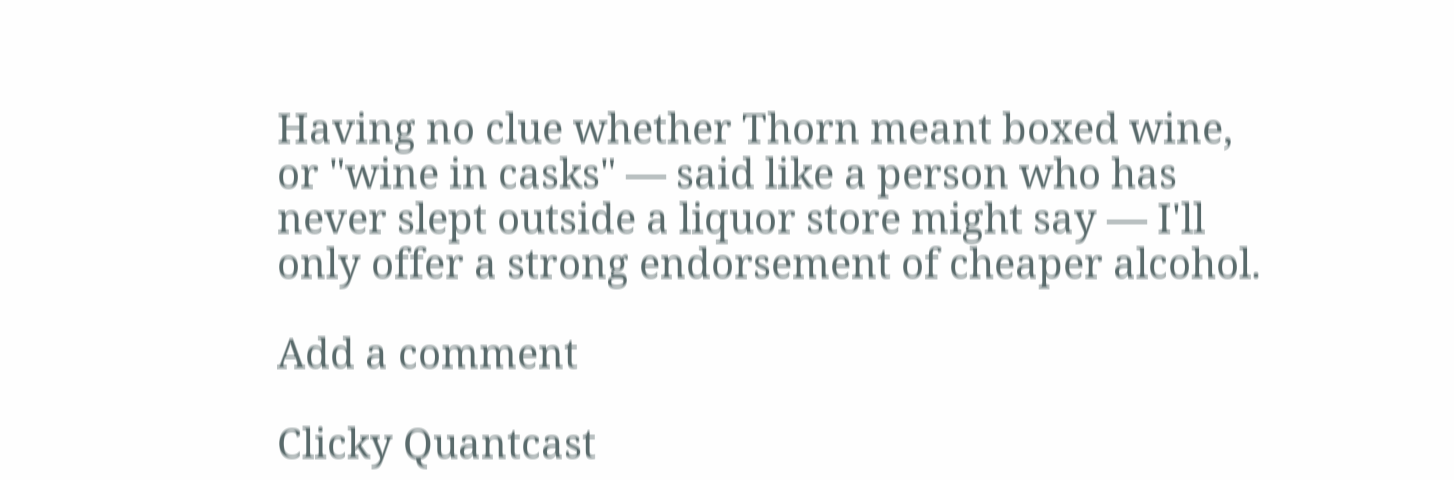Having no clue whether Thorn meant boxed wine, or "wine in casks" — said like a person who has never slept outside a liquor store might say — I'll only offer a strong endorsement of cheaper alcohol.

Add a comment

Clicky Quantcast